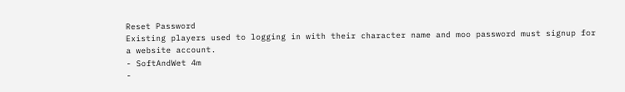Reset Password
Existing players used to logging in with their character name and moo password must signup for a website account.
- SoftAndWet 4m
-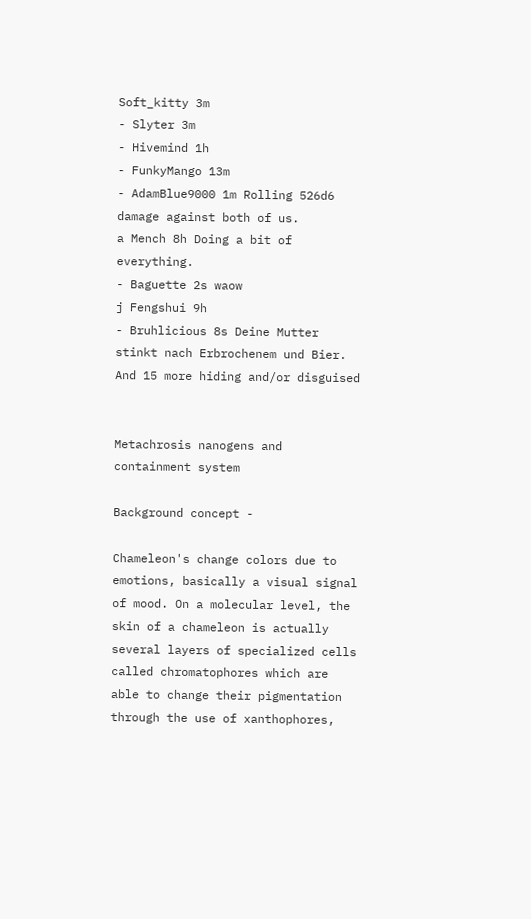Soft_kitty 3m
- Slyter 3m
- Hivemind 1h
- FunkyMango 13m
- AdamBlue9000 1m Rolling 526d6 damage against both of us.
a Mench 8h Doing a bit of everything.
- Baguette 2s waow
j Fengshui 9h
- Bruhlicious 8s Deine Mutter stinkt nach Erbrochenem und Bier.
And 15 more hiding and/or disguised


Metachrosis nanogens and containment system

Background concept -

Chameleon's change colors due to emotions, basically a visual signal of mood. On a molecular level, the skin of a chameleon is actually several layers of specialized cells called chromatophores which are able to change their pigmentation through the use of xanthophores,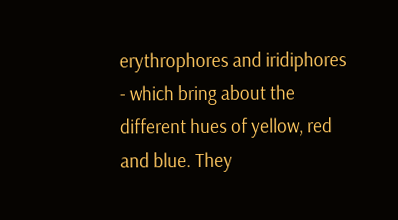erythrophores and iridiphores - which bring about the different hues of yellow, red and blue. They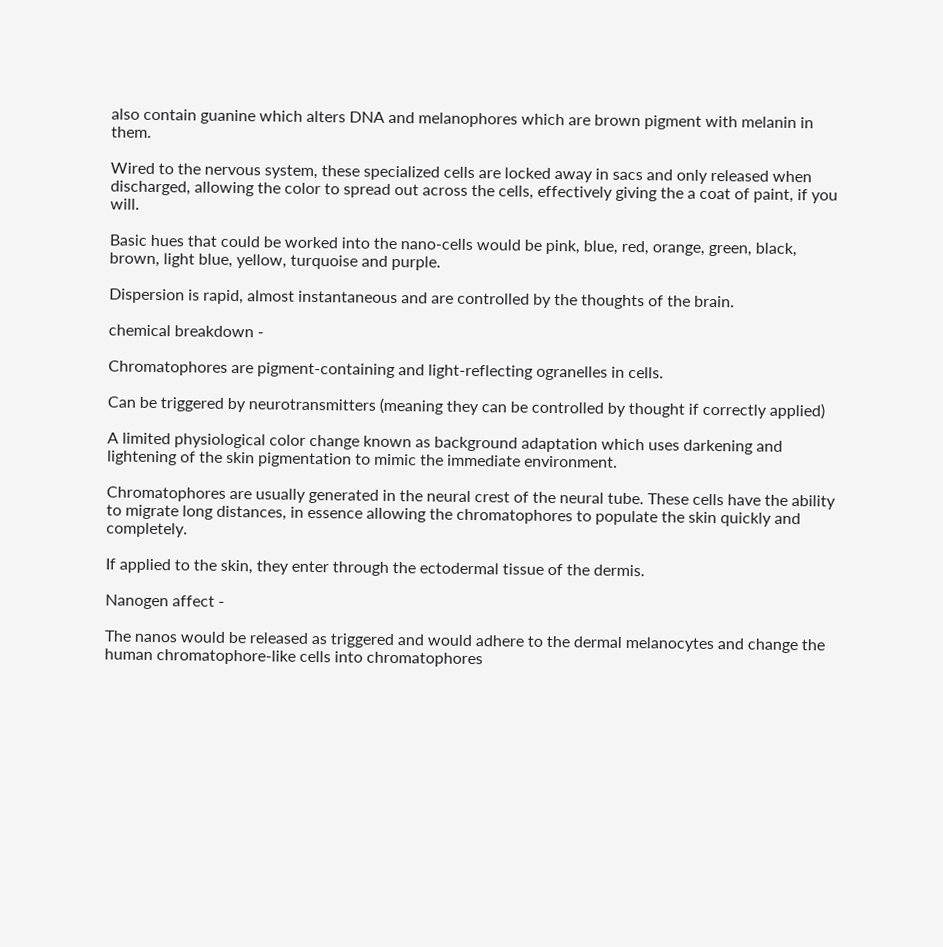also contain guanine which alters DNA and melanophores which are brown pigment with melanin in them.

Wired to the nervous system, these specialized cells are locked away in sacs and only released when discharged, allowing the color to spread out across the cells, effectively giving the a coat of paint, if you will.

Basic hues that could be worked into the nano-cells would be pink, blue, red, orange, green, black, brown, light blue, yellow, turquoise and purple.

Dispersion is rapid, almost instantaneous and are controlled by the thoughts of the brain.

chemical breakdown -

Chromatophores are pigment-containing and light-reflecting ogranelles in cells.

Can be triggered by neurotransmitters (meaning they can be controlled by thought if correctly applied)

A limited physiological color change known as background adaptation which uses darkening and lightening of the skin pigmentation to mimic the immediate environment.

Chromatophores are usually generated in the neural crest of the neural tube. These cells have the ability to migrate long distances, in essence allowing the chromatophores to populate the skin quickly and completely.

If applied to the skin, they enter through the ectodermal tissue of the dermis.

Nanogen affect -

The nanos would be released as triggered and would adhere to the dermal melanocytes and change the human chromatophore-like cells into chromatophores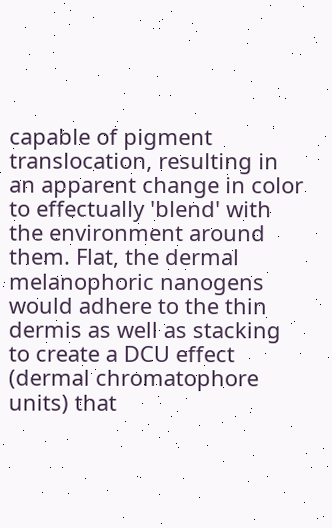capable of pigment translocation, resulting in an apparent change in color to effectually 'blend' with the environment around them. Flat, the dermal melanophoric nanogens would adhere to the thin dermis as well as stacking to create a DCU effect (dermal chromatophore units) that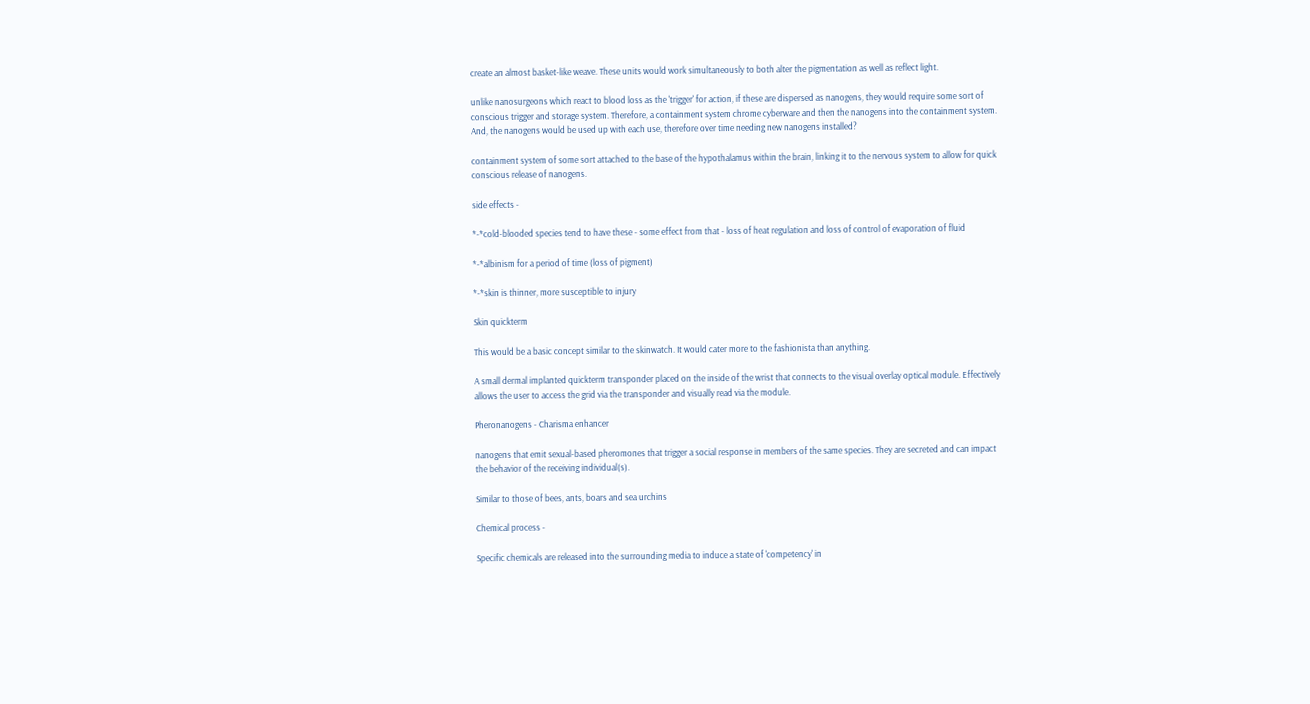create an almost basket-like weave. These units would work simultaneously to both alter the pigmentation as well as reflect light.

unlike nanosurgeons which react to blood loss as the 'trigger' for action, if these are dispersed as nanogens, they would require some sort of conscious trigger and storage system. Therefore, a containment system chrome cyberware and then the nanogens into the containment system. And, the nanogens would be used up with each use, therefore over time needing new nanogens installed?

containment system of some sort attached to the base of the hypothalamus within the brain, linking it to the nervous system to allow for quick conscious release of nanogens.

side effects -

*-*cold-blooded species tend to have these - some effect from that - loss of heat regulation and loss of control of evaporation of fluid

*-*albinism for a period of time (loss of pigment)

*-*skin is thinner, more susceptible to injury

Skin quickterm

This would be a basic concept similar to the skinwatch. It would cater more to the fashionista than anything.

A small dermal implanted quickterm transponder placed on the inside of the wrist that connects to the visual overlay optical module. Effectively allows the user to access the grid via the transponder and visually read via the module.

Pheronanogens - Charisma enhancer

nanogens that emit sexual-based pheromones that trigger a social response in members of the same species. They are secreted and can impact the behavior of the receiving individual(s).

Similar to those of bees, ants, boars and sea urchins

Chemical process -

Specific chemicals are released into the surrounding media to induce a state of 'competency' in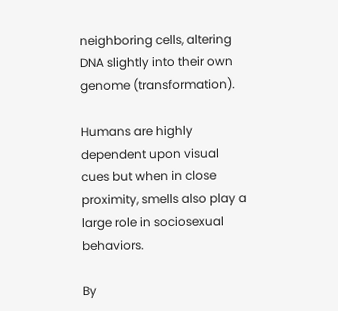neighboring cells, altering DNA slightly into their own genome (transformation).

Humans are highly dependent upon visual cues but when in close proximity, smells also play a large role in sociosexual behaviors.

By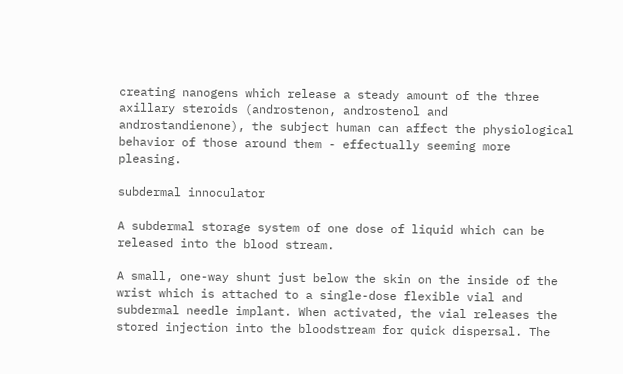creating nanogens which release a steady amount of the three axillary steroids (androstenon, androstenol and androstandienone), the subject human can affect the physiological behavior of those around them - effectually seeming more pleasing.

subdermal innoculator

A subdermal storage system of one dose of liquid which can be released into the blood stream.

A small, one-way shunt just below the skin on the inside of the wrist which is attached to a single-dose flexible vial and subdermal needle implant. When activated, the vial releases the stored injection into the bloodstream for quick dispersal. The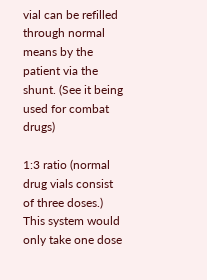vial can be refilled through normal means by the patient via the shunt. (See it being used for combat drugs)

1:3 ratio (normal drug vials consist of three doses.) This system would only take one dose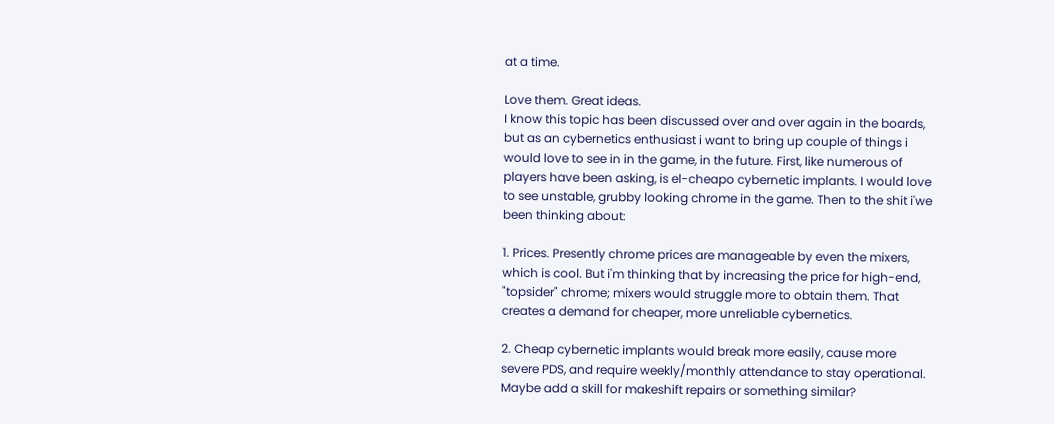at a time.

Love them. Great ideas.
I know this topic has been discussed over and over again in the boards, but as an cybernetics enthusiast i want to bring up couple of things i would love to see in in the game, in the future. First, like numerous of players have been asking, is el-cheapo cybernetic implants. I would love to see unstable, grubby looking chrome in the game. Then to the shit i'we been thinking about:

1. Prices. Presently chrome prices are manageable by even the mixers, which is cool. But i'm thinking that by increasing the price for high-end, "topsider" chrome; mixers would struggle more to obtain them. That creates a demand for cheaper, more unreliable cybernetics.

2. Cheap cybernetic implants would break more easily, cause more severe PDS, and require weekly/monthly attendance to stay operational. Maybe add a skill for makeshift repairs or something similar?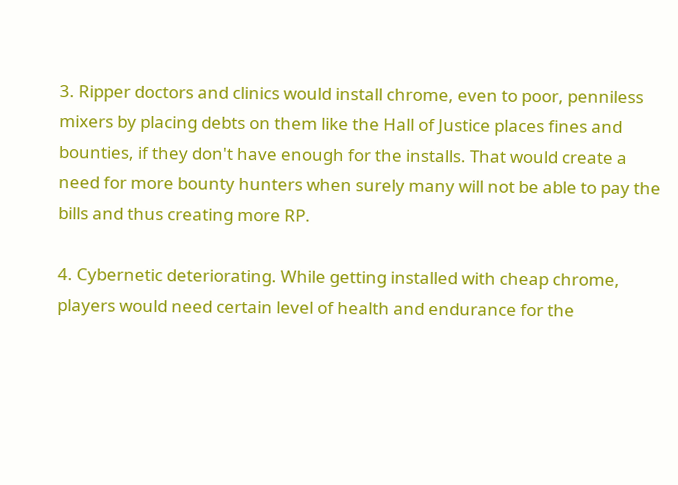3. Ripper doctors and clinics would install chrome, even to poor, penniless mixers by placing debts on them like the Hall of Justice places fines and bounties, if they don't have enough for the installs. That would create a need for more bounty hunters when surely many will not be able to pay the bills and thus creating more RP.

4. Cybernetic deteriorating. While getting installed with cheap chrome, players would need certain level of health and endurance for the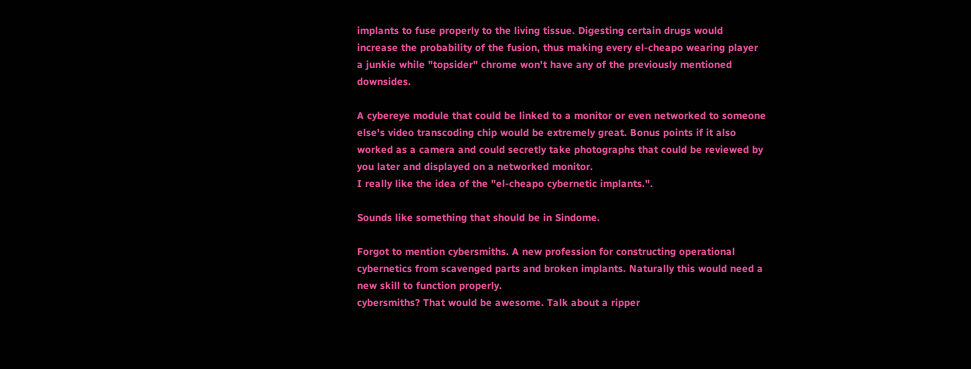implants to fuse properly to the living tissue. Digesting certain drugs would increase the probability of the fusion, thus making every el-cheapo wearing player a junkie while "topsider" chrome won't have any of the previously mentioned downsides.

A cybereye module that could be linked to a monitor or even networked to someone else's video transcoding chip would be extremely great. Bonus points if it also worked as a camera and could secretly take photographs that could be reviewed by you later and displayed on a networked monitor.
I really like the idea of the "el-cheapo cybernetic implants.".

Sounds like something that should be in Sindome.

Forgot to mention cybersmiths. A new profession for constructing operational cybernetics from scavenged parts and broken implants. Naturally this would need a new skill to function properly.
cybersmiths? That would be awesome. Talk about a ripper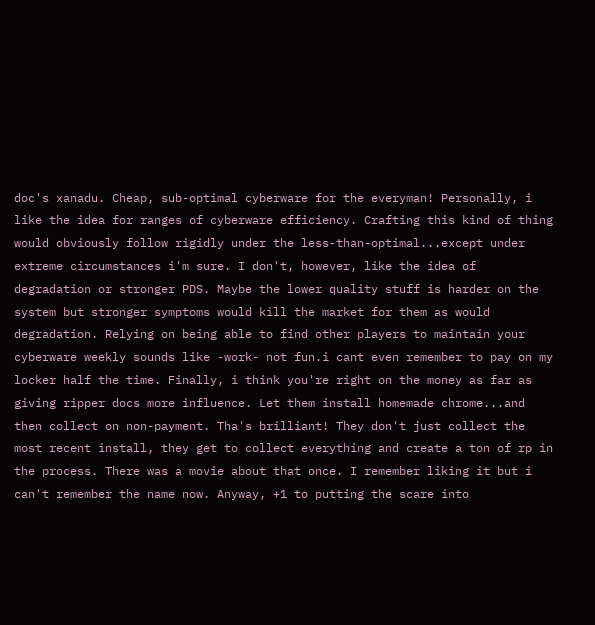doc's xanadu. Cheap, sub-optimal cyberware for the everyman! Personally, i like the idea for ranges of cyberware efficiency. Crafting this kind of thing would obviously follow rigidly under the less-than-optimal...except under extreme circumstances i'm sure. I don't, however, like the idea of degradation or stronger PDS. Maybe the lower quality stuff is harder on the system but stronger symptoms would kill the market for them as would degradation. Relying on being able to find other players to maintain your cyberware weekly sounds like -work- not fun.i cant even remember to pay on my locker half the time. Finally, i think you're right on the money as far as giving ripper docs more influence. Let them install homemade chrome...and then collect on non-payment. Tha's brilliant! They don't just collect the most recent install, they get to collect everything and create a ton of rp in the process. There was a movie about that once. I remember liking it but i can't remember the name now. Anyway, +1 to putting the scare into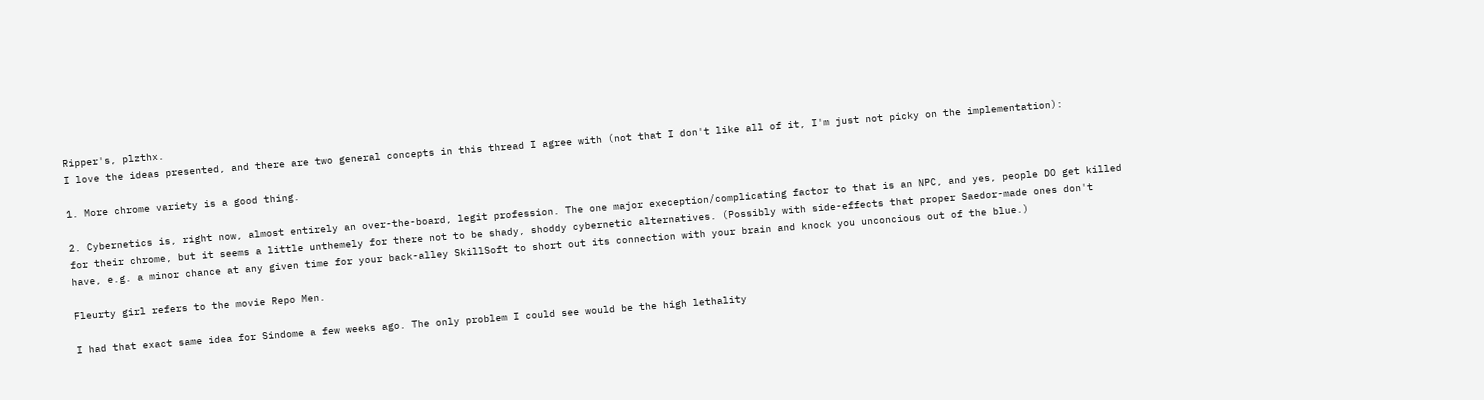Ripper's, plzthx.
I love the ideas presented, and there are two general concepts in this thread I agree with (not that I don't like all of it, I'm just not picky on the implementation):

1. More chrome variety is a good thing.

2. Cybernetics is, right now, almost entirely an over-the-board, legit profession. The one major exeception/complicating factor to that is an NPC, and yes, people DO get killed for their chrome, but it seems a little unthemely for there not to be shady, shoddy cybernetic alternatives. (Possibly with side-effects that proper Saedor-made ones don't have, e.g. a minor chance at any given time for your back-alley SkillSoft to short out its connection with your brain and knock you unconcious out of the blue.)

Fleurty girl refers to the movie Repo Men.

I had that exact same idea for Sindome a few weeks ago. The only problem I could see would be the high lethality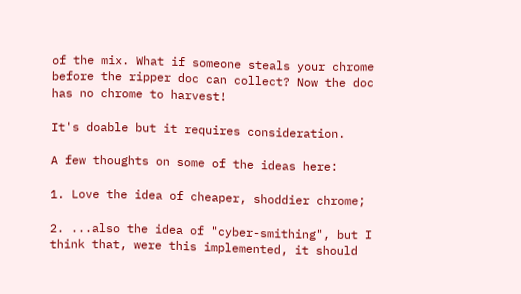of the mix. What if someone steals your chrome before the ripper doc can collect? Now the doc has no chrome to harvest!

It's doable but it requires consideration.

A few thoughts on some of the ideas here:

1. Love the idea of cheaper, shoddier chrome;

2. ...also the idea of "cyber-smithing", but I think that, were this implemented, it should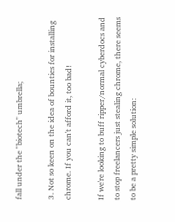fall under the "biotech" umbrella;

3. Not so keen on the idea of bounties for installing chrome. If you can't afford it, too bad!

If we're looking to buff ripper/normal cyberdocs and to stop freelancers just stealing chrome, there seems to be a pretty simple solution: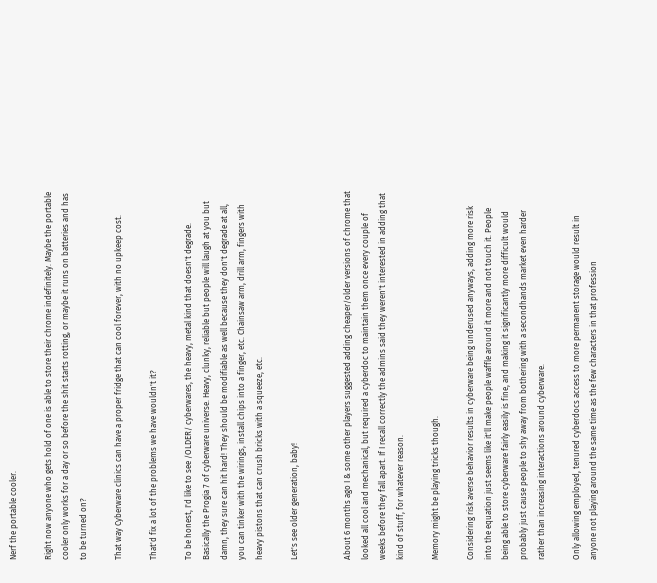Nerf the portable cooler.

Right now anyone who gets hold of one is able to store their chrome indefinitely. Maybe the portable cooler only works for a day or so before the shit starts rotting, or maybe it runs on batteries and has to be turned on?

That way Cyberware clinics can have a proper fridge that can cool forever, with no upkeep cost.

That'd fix a lot of the problems we have wouldn't it?

To be honest, I'd like to see /OLDER/ cyberwares, the heavy, metal kind that doesn't degrade. Basically the Progia 7 of cyberware universe. Heavy, clunky, reliable but people will laugh at you but damn, they sure can hit hard! They should be modifiable as well because they don't degrade at all, you can tinker with the wirings, install chips into a finger, etc. Chainsaw arm, drill arm, fingers with heavy pistons that can crush bricks with a squeeze, etc.

Let's see older generation, baby!


About 6 months ago I & some other players suggested adding cheaper/older versions of chrome that looked all cool and mechanical, but required a cyberdoc to maintain them once every couple of weeks before they fall apart. If I recall correctly the admins said they weren't interested in adding that kind of stuff, for whatever reason.

Memory might be playing tricks though.

Considering risk averse behavior results in cyberware being underused anyways, adding more risk into the equation just seems like it'll make people waffle around it more and not touch it. People being able to store cyberware fairly easily is fine, and making it significantly more difficult would probably just cause people to shy away from bothering with a secondhands market even harder rather than increasing interactions around cyberware.

Only allowing employed, tenured cyberdocs access to more permanent storage would result in anyone not playing around the same time as the few characters in that profession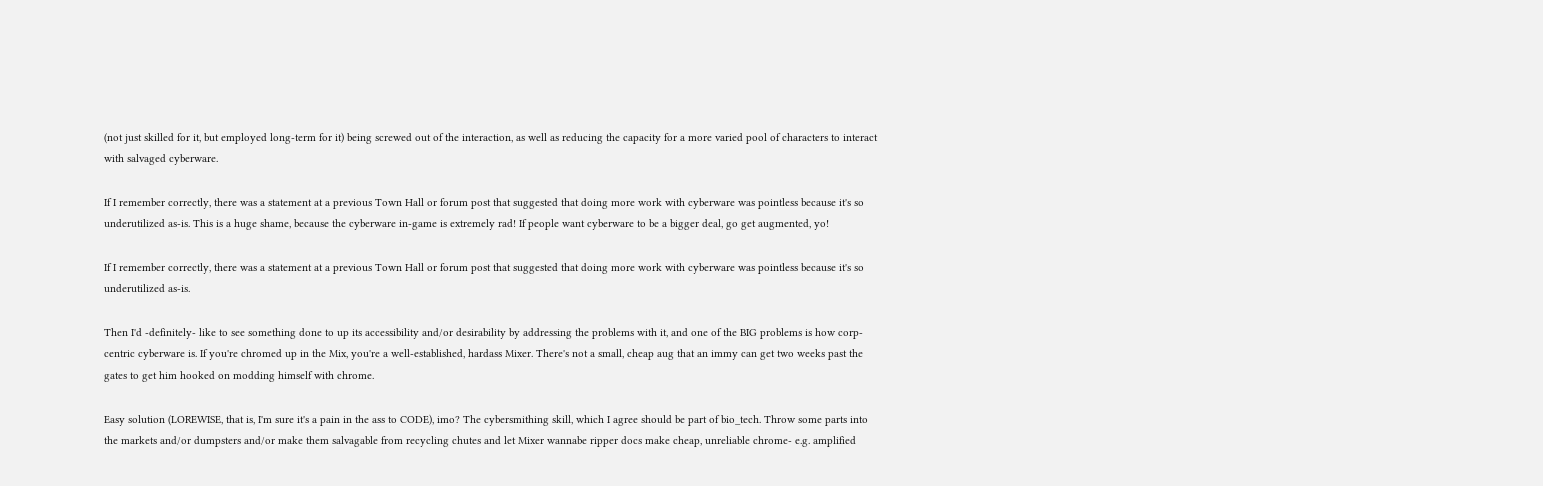(not just skilled for it, but employed long-term for it) being screwed out of the interaction, as well as reducing the capacity for a more varied pool of characters to interact with salvaged cyberware.

If I remember correctly, there was a statement at a previous Town Hall or forum post that suggested that doing more work with cyberware was pointless because it's so underutilized as-is. This is a huge shame, because the cyberware in-game is extremely rad! If people want cyberware to be a bigger deal, go get augmented, yo!

If I remember correctly, there was a statement at a previous Town Hall or forum post that suggested that doing more work with cyberware was pointless because it's so underutilized as-is.

Then I'd -definitely- like to see something done to up its accessibility and/or desirability by addressing the problems with it, and one of the BIG problems is how corp-centric cyberware is. If you're chromed up in the Mix, you're a well-established, hardass Mixer. There's not a small, cheap aug that an immy can get two weeks past the gates to get him hooked on modding himself with chrome.

Easy solution (LOREWISE, that is, I'm sure it's a pain in the ass to CODE), imo? The cybersmithing skill, which I agree should be part of bio_tech. Throw some parts into the markets and/or dumpsters and/or make them salvagable from recycling chutes and let Mixer wannabe ripper docs make cheap, unreliable chrome- e.g. amplified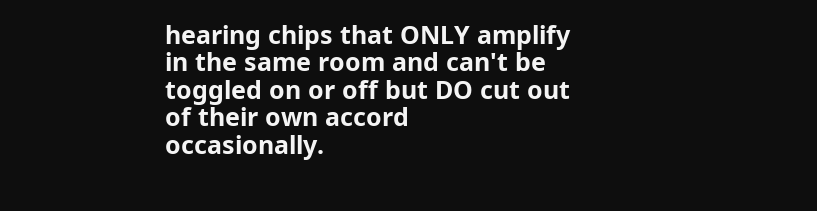hearing chips that ONLY amplify in the same room and can't be toggled on or off but DO cut out of their own accord occasionally.